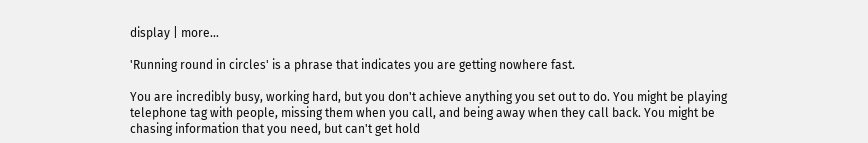display | more...

'Running round in circles' is a phrase that indicates you are getting nowhere fast.

You are incredibly busy, working hard, but you don't achieve anything you set out to do. You might be playing telephone tag with people, missing them when you call, and being away when they call back. You might be chasing information that you need, but can't get hold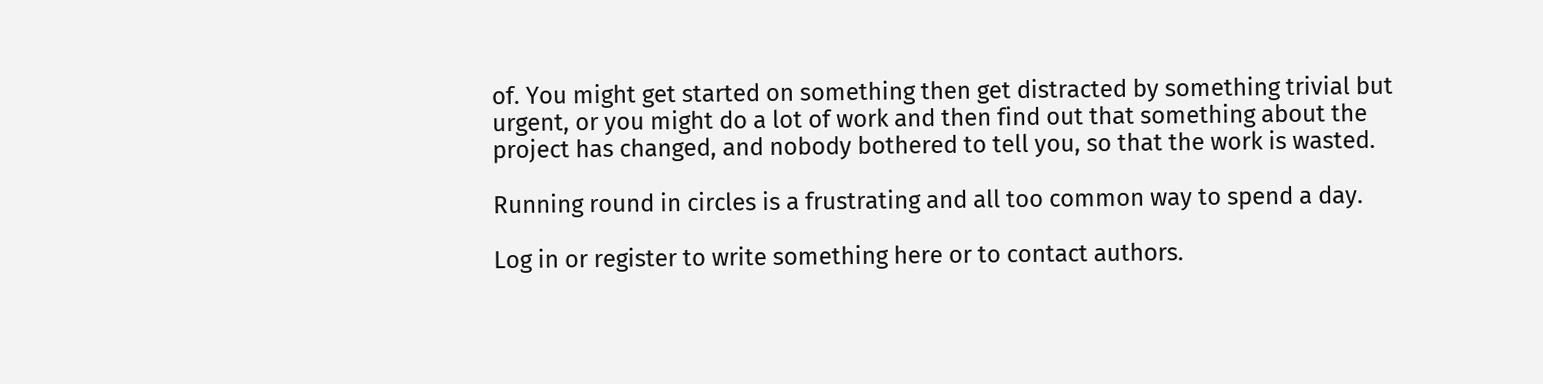of. You might get started on something then get distracted by something trivial but urgent, or you might do a lot of work and then find out that something about the project has changed, and nobody bothered to tell you, so that the work is wasted.

Running round in circles is a frustrating and all too common way to spend a day.

Log in or register to write something here or to contact authors.